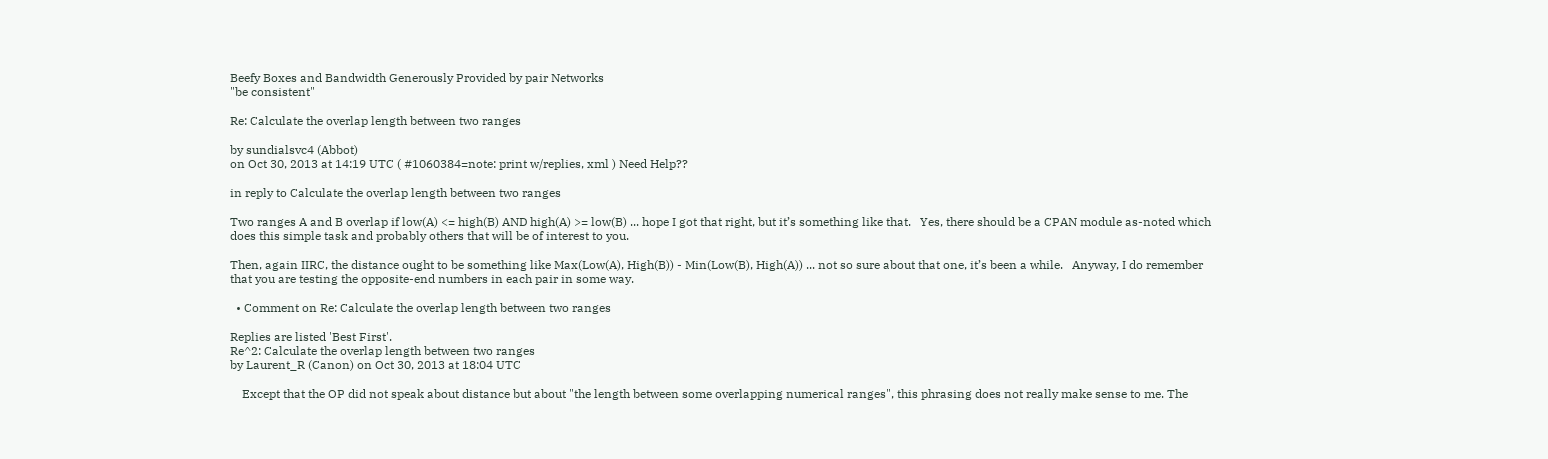Beefy Boxes and Bandwidth Generously Provided by pair Networks
"be consistent"

Re: Calculate the overlap length between two ranges

by sundialsvc4 (Abbot)
on Oct 30, 2013 at 14:19 UTC ( #1060384=note: print w/replies, xml ) Need Help??

in reply to Calculate the overlap length between two ranges

Two ranges A and B overlap if low(A) <= high(B) AND high(A) >= low(B) ... hope I got that right, but it’s something like that.   Yes, there should be a CPAN module as-noted which does this simple task and probably others that will be of interest to you.

Then, again IIRC, the distance ought to be something like Max(Low(A), High(B)) - Min(Low(B), High(A)) ... not so sure about that one, it’s been a while.   Anyway, I do remember that you are testing the opposite-end numbers in each pair in some way.

  • Comment on Re: Calculate the overlap length between two ranges

Replies are listed 'Best First'.
Re^2: Calculate the overlap length between two ranges
by Laurent_R (Canon) on Oct 30, 2013 at 18:04 UTC

    Except that the OP did not speak about distance but about "the length between some overlapping numerical ranges", this phrasing does not really make sense to me. The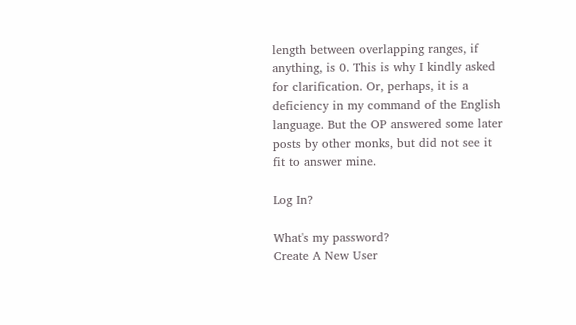length between overlapping ranges, if anything, is 0. This is why I kindly asked for clarification. Or, perhaps, it is a deficiency in my command of the English language. But the OP answered some later posts by other monks, but did not see it fit to answer mine.

Log In?

What's my password?
Create A New User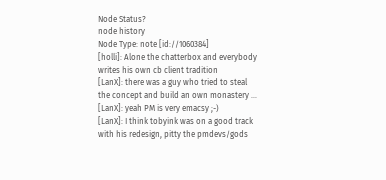Node Status?
node history
Node Type: note [id://1060384]
[holli]: Alone the chatterbox and everybody writes his own cb client tradition
[LanX]: there was a guy who tried to steal the concept and build an own monastery ...
[LanX]: yeah PM is very emacsy ;-)
[LanX]: I think tobyink was on a good track with his redesign, pitty the pmdevs/gods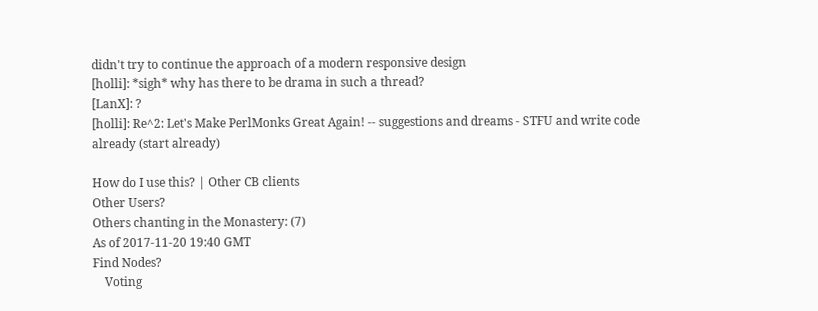didn't try to continue the approach of a modern responsive design
[holli]: *sigh* why has there to be drama in such a thread?
[LanX]: ?
[holli]: Re^2: Let's Make PerlMonks Great Again! -- suggestions and dreams - STFU and write code already (start already)

How do I use this? | Other CB clients
Other Users?
Others chanting in the Monastery: (7)
As of 2017-11-20 19:40 GMT
Find Nodes?
    Voting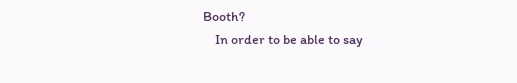Booth?
    In order to be able to say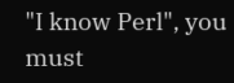"I know Perl", you must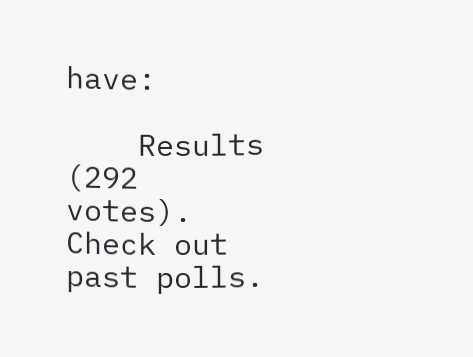have:

    Results (292 votes). Check out past polls.